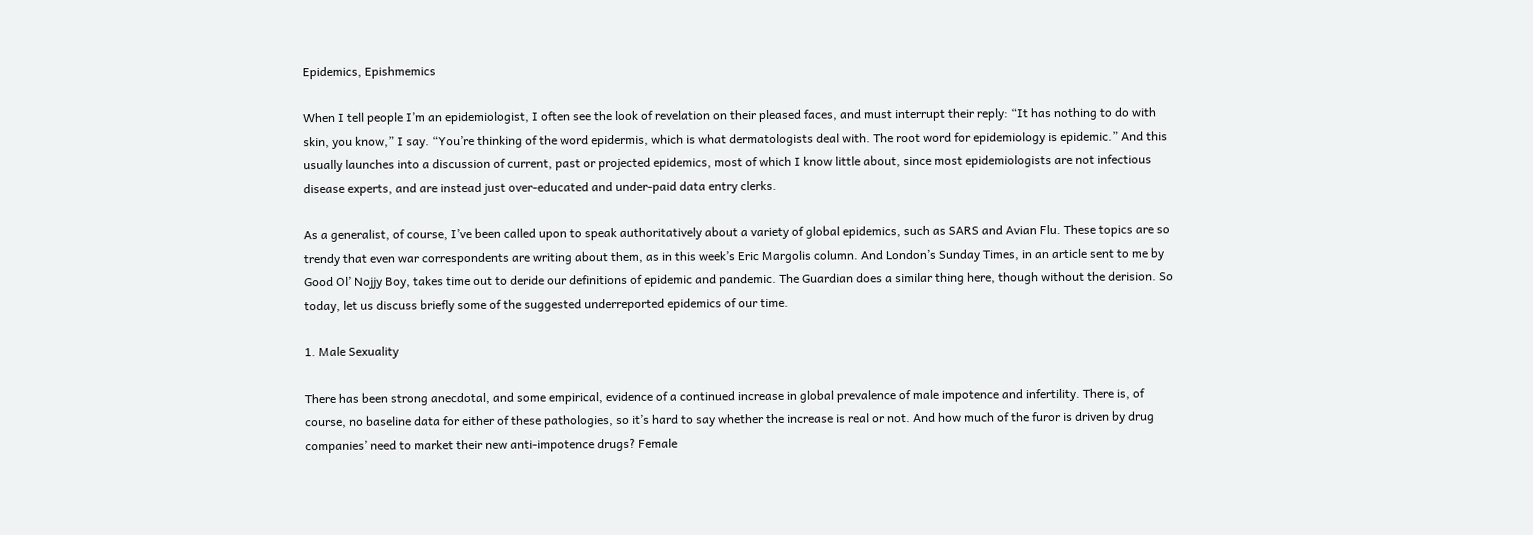Epidemics, Epishmemics

When I tell people I’m an epidemiologist, I often see the look of revelation on their pleased faces, and must interrupt their reply: “It has nothing to do with skin, you know,” I say. “You’re thinking of the word epidermis, which is what dermatologists deal with. The root word for epidemiology is epidemic.” And this usually launches into a discussion of current, past or projected epidemics, most of which I know little about, since most epidemiologists are not infectious disease experts, and are instead just over-educated and under-paid data entry clerks.

As a generalist, of course, I’ve been called upon to speak authoritatively about a variety of global epidemics, such as SARS and Avian Flu. These topics are so trendy that even war correspondents are writing about them, as in this week’s Eric Margolis column. And London’s Sunday Times, in an article sent to me by Good Ol’ Nojjy Boy, takes time out to deride our definitions of epidemic and pandemic. The Guardian does a similar thing here, though without the derision. So today, let us discuss briefly some of the suggested underreported epidemics of our time.

1. Male Sexuality

There has been strong anecdotal, and some empirical, evidence of a continued increase in global prevalence of male impotence and infertility. There is, of course, no baseline data for either of these pathologies, so it’s hard to say whether the increase is real or not. And how much of the furor is driven by drug companies’ need to market their new anti-impotence drugs? Female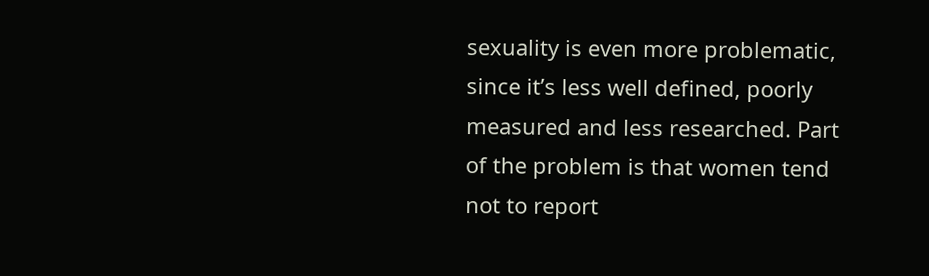sexuality is even more problematic, since it’s less well defined, poorly measured and less researched. Part of the problem is that women tend not to report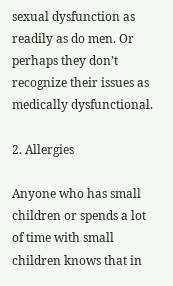sexual dysfunction as readily as do men. Or perhaps they don’t recognize their issues as medically dysfunctional.

2. Allergies

Anyone who has small children or spends a lot of time with small children knows that in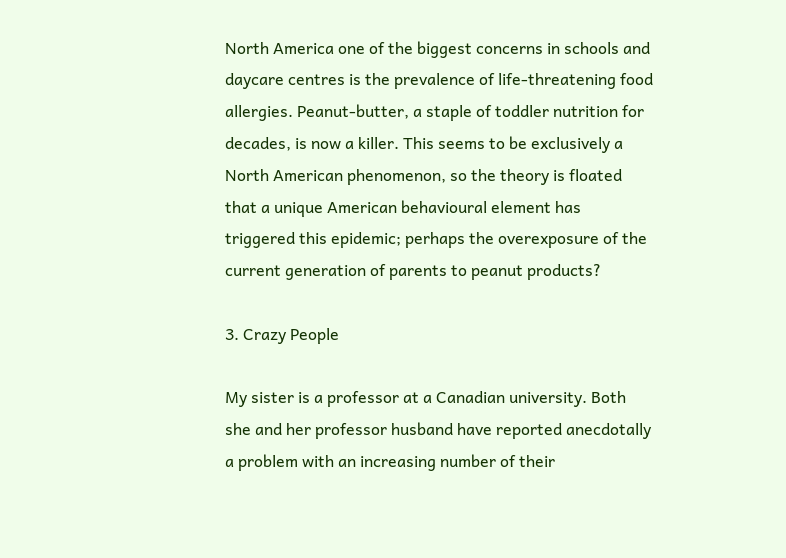North America one of the biggest concerns in schools and daycare centres is the prevalence of life-threatening food allergies. Peanut-butter, a staple of toddler nutrition for decades, is now a killer. This seems to be exclusively a North American phenomenon, so the theory is floated that a unique American behavioural element has triggered this epidemic; perhaps the overexposure of the current generation of parents to peanut products?

3. Crazy People

My sister is a professor at a Canadian university. Both she and her professor husband have reported anecdotally a problem with an increasing number of their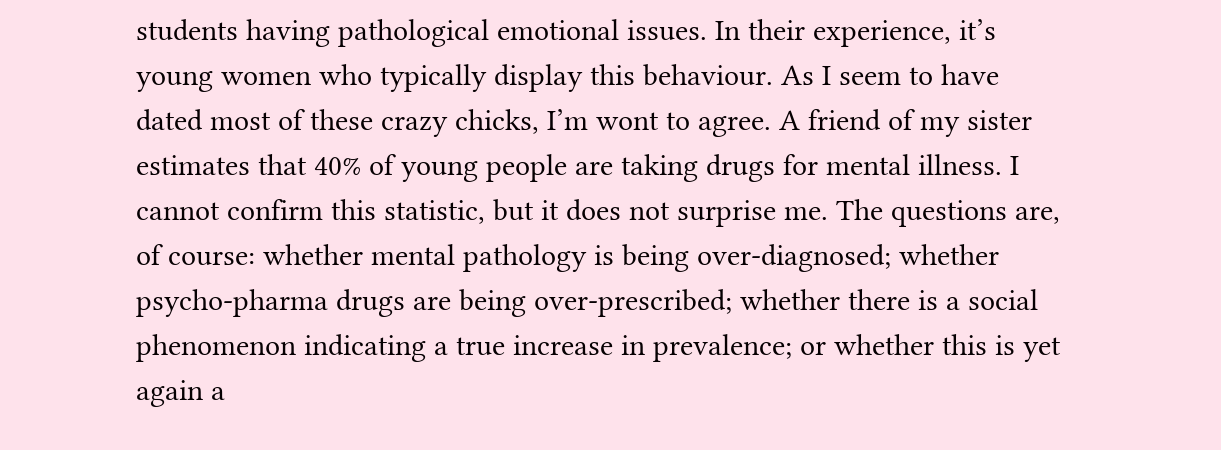students having pathological emotional issues. In their experience, it’s young women who typically display this behaviour. As I seem to have dated most of these crazy chicks, I’m wont to agree. A friend of my sister estimates that 40% of young people are taking drugs for mental illness. I cannot confirm this statistic, but it does not surprise me. The questions are, of course: whether mental pathology is being over-diagnosed; whether psycho-pharma drugs are being over-prescribed; whether there is a social phenomenon indicating a true increase in prevalence; or whether this is yet again a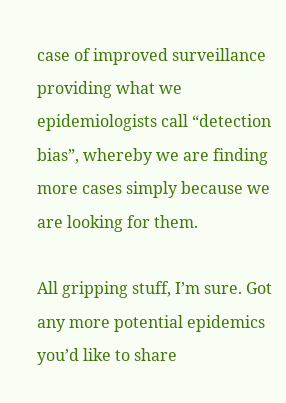case of improved surveillance providing what we epidemiologists call “detection bias”, whereby we are finding more cases simply because we are looking for them.

All gripping stuff, I’m sure. Got any more potential epidemics you’d like to share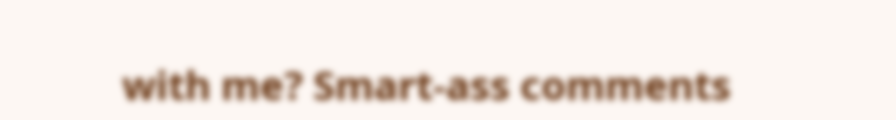with me? Smart-ass comments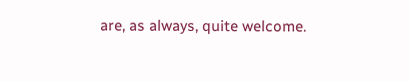are, as always, quite welcome.